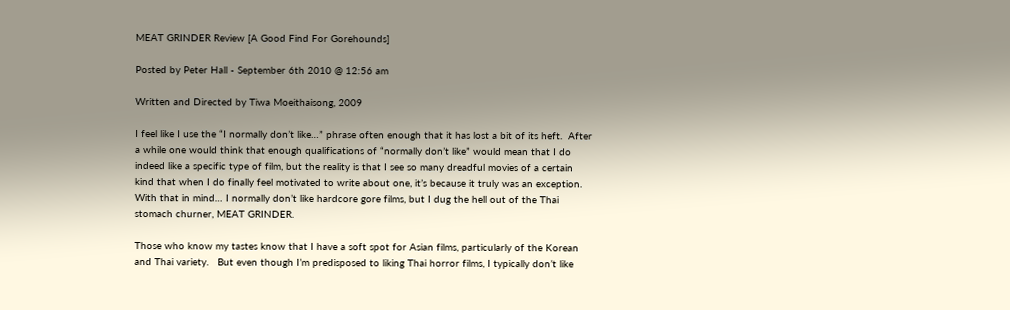MEAT GRINDER Review [A Good Find For Gorehounds]

Posted by Peter Hall - September 6th 2010 @ 12:56 am

Written and Directed by Tiwa Moeithaisong, 2009

I feel like I use the “I normally don’t like…” phrase often enough that it has lost a bit of its heft.  After a while one would think that enough qualifications of “normally don’t like” would mean that I do indeed like a specific type of film, but the reality is that I see so many dreadful movies of a certain kind that when I do finally feel motivated to write about one, it’s because it truly was an exception.  With that in mind… I normally don’t like hardcore gore films, but I dug the hell out of the Thai stomach churner, MEAT GRINDER.

Those who know my tastes know that I have a soft spot for Asian films, particularly of the Korean and Thai variety.   But even though I’m predisposed to liking Thai horror films, I typically don’t like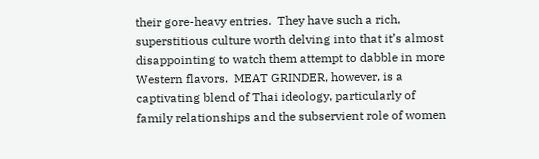their gore-heavy entries.  They have such a rich, superstitious culture worth delving into that it’s almost disappointing to watch them attempt to dabble in more Western flavors.  MEAT GRINDER, however, is a captivating blend of Thai ideology, particularly of family relationships and the subservient role of women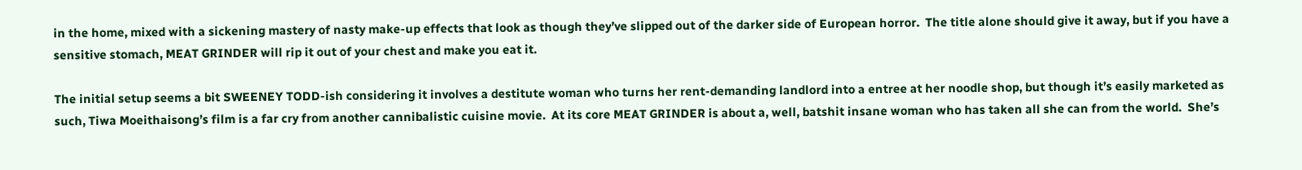in the home, mixed with a sickening mastery of nasty make-up effects that look as though they’ve slipped out of the darker side of European horror.  The title alone should give it away, but if you have a sensitive stomach, MEAT GRINDER will rip it out of your chest and make you eat it.

The initial setup seems a bit SWEENEY TODD-ish considering it involves a destitute woman who turns her rent-demanding landlord into a entree at her noodle shop, but though it’s easily marketed as such, Tiwa Moeithaisong’s film is a far cry from another cannibalistic cuisine movie.  At its core MEAT GRINDER is about a, well, batshit insane woman who has taken all she can from the world.  She’s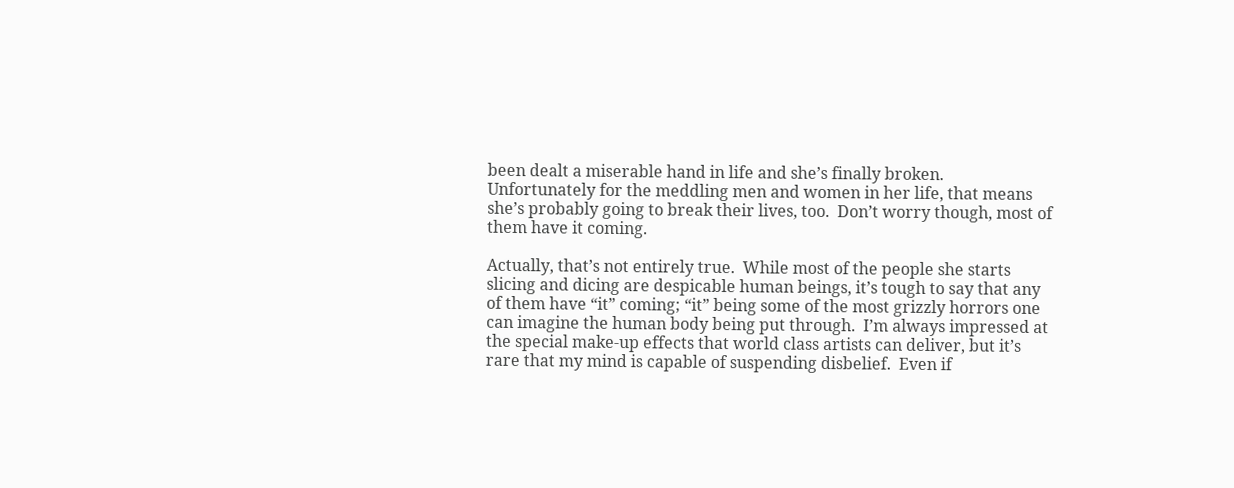been dealt a miserable hand in life and she’s finally broken.  Unfortunately for the meddling men and women in her life, that means she’s probably going to break their lives, too.  Don’t worry though, most of them have it coming.

Actually, that’s not entirely true.  While most of the people she starts slicing and dicing are despicable human beings, it’s tough to say that any of them have “it” coming; “it” being some of the most grizzly horrors one can imagine the human body being put through.  I’m always impressed at the special make-up effects that world class artists can deliver, but it’s rare that my mind is capable of suspending disbelief.  Even if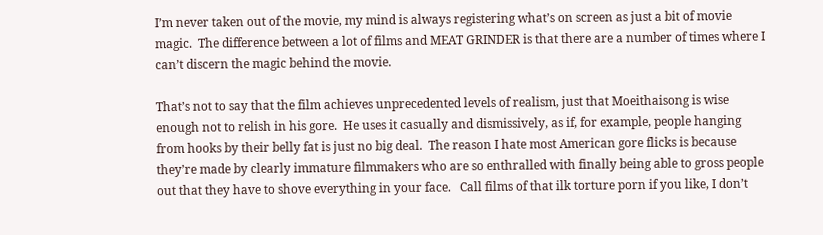I’m never taken out of the movie, my mind is always registering what’s on screen as just a bit of movie magic.  The difference between a lot of films and MEAT GRINDER is that there are a number of times where I can’t discern the magic behind the movie.

That’s not to say that the film achieves unprecedented levels of realism, just that Moeithaisong is wise enough not to relish in his gore.  He uses it casually and dismissively, as if, for example, people hanging from hooks by their belly fat is just no big deal.  The reason I hate most American gore flicks is because they’re made by clearly immature filmmakers who are so enthralled with finally being able to gross people out that they have to shove everything in your face.   Call films of that ilk torture porn if you like, I don’t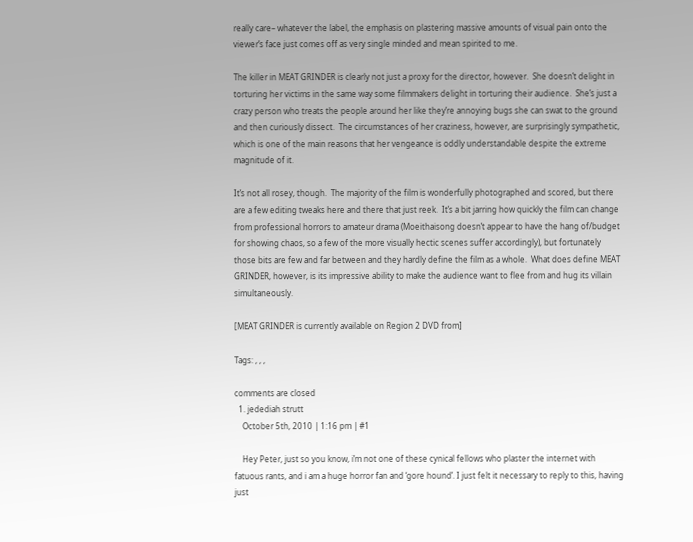really care– whatever the label, the emphasis on plastering massive amounts of visual pain onto the viewer’s face just comes off as very single minded and mean spirited to me.

The killer in MEAT GRINDER is clearly not just a proxy for the director, however.  She doesn’t delight in torturing her victims in the same way some filmmakers delight in torturing their audience.  She’s just a crazy person who treats the people around her like they’re annoying bugs she can swat to the ground and then curiously dissect.  The circumstances of her craziness, however, are surprisingly sympathetic, which is one of the main reasons that her vengeance is oddly understandable despite the extreme magnitude of it.

It’s not all rosey, though.  The majority of the film is wonderfully photographed and scored, but there are a few editing tweaks here and there that just reek.  It’s a bit jarring how quickly the film can change from professional horrors to amateur drama (Moeithaisong doesn’t appear to have the hang of/budget for showing chaos, so a few of the more visually hectic scenes suffer accordingly), but fortunately those bits are few and far between and they hardly define the film as a whole.  What does define MEAT GRINDER, however, is its impressive ability to make the audience want to flee from and hug its villain simultaneously.

[MEAT GRINDER is currently available on Region 2 DVD from]

Tags: , , ,

comments are closed
  1. jedediah strutt
    October 5th, 2010 | 1:16 pm | #1

    Hey Peter, just so you know, i’m not one of these cynical fellows who plaster the internet with fatuous rants, and i am a huge horror fan and ‘gore hound’. I just felt it necessary to reply to this, having just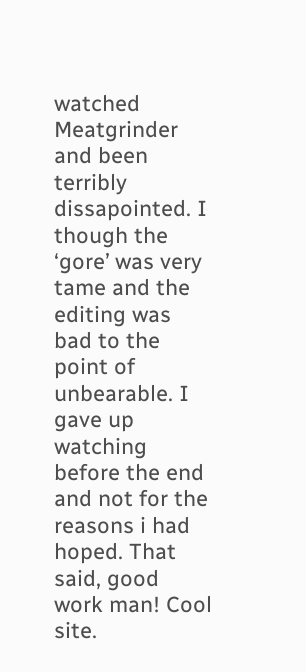watched Meatgrinder and been terribly dissapointed. I though the ‘gore’ was very tame and the editing was bad to the point of unbearable. I gave up watching before the end and not for the reasons i had hoped. That said, good work man! Cool site.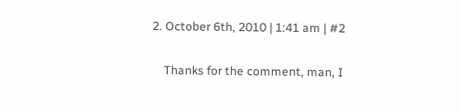2. October 6th, 2010 | 1:41 am | #2

    Thanks for the comment, man, I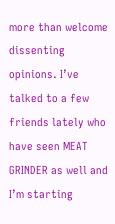more than welcome dissenting opinions. I’ve talked to a few friends lately who have seen MEAT GRINDER as well and I’m starting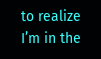to realize I’m in the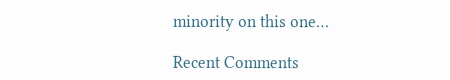minority on this one…

Recent Comments